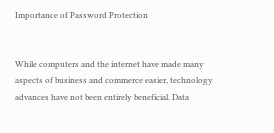Importance of Password Protection


While computers and the internet have made many aspects of business and commerce easier, technology advances have not been entirely beneficial. Data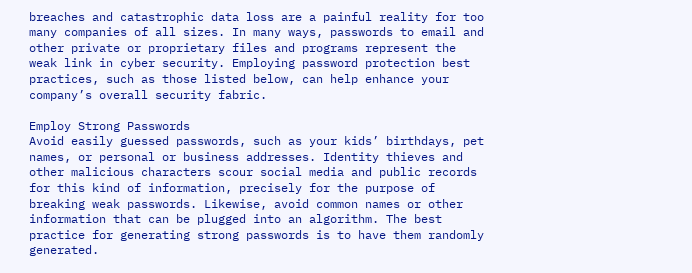breaches and catastrophic data loss are a painful reality for too many companies of all sizes. In many ways, passwords to email and other private or proprietary files and programs represent the weak link in cyber security. Employing password protection best practices, such as those listed below, can help enhance your company’s overall security fabric.

Employ Strong Passwords
Avoid easily guessed passwords, such as your kids’ birthdays, pet names, or personal or business addresses. Identity thieves and other malicious characters scour social media and public records for this kind of information, precisely for the purpose of breaking weak passwords. Likewise, avoid common names or other information that can be plugged into an algorithm. The best practice for generating strong passwords is to have them randomly generated.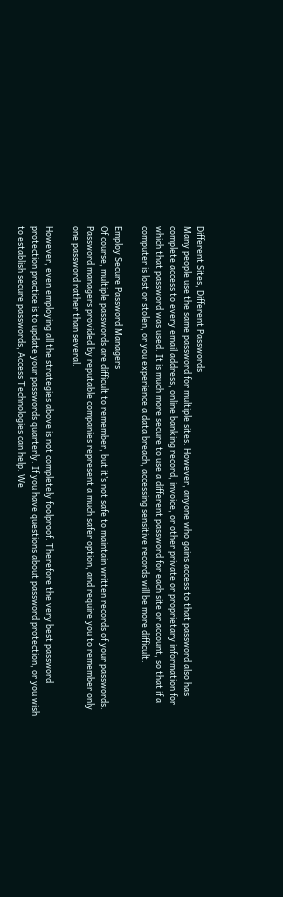Different Sites, Different Passwords
Many people use the same password for multiple sites. However, anyone who gains access to that password also has complete access to every email address, online banking record, invoice, or other private or proprietary information for which that password was used. It is much more secure to use a different password for each site or account, so that if a computer is lost or stolen, or you experience a data breach, accessing sensitive records will be more difficult.

Employ Secure Password Managers
Of course, multiple passwords are difficult to remember, but it’s not safe to maintain written records of your passwords. Password managers provided by reputable companies represent a much safer option, and require you to remember only one password rather than several.

However, even employing all the strategies above is not completely foolproof. Therefore the very best password protection practice is to update your passwords quarterly. If you have questions about password protection, or you wish to establish secure passwords, Access Technologies can help. We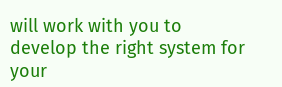will work with you to develop the right system for your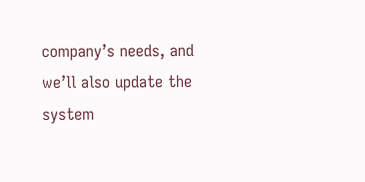company’s needs, and we’ll also update the system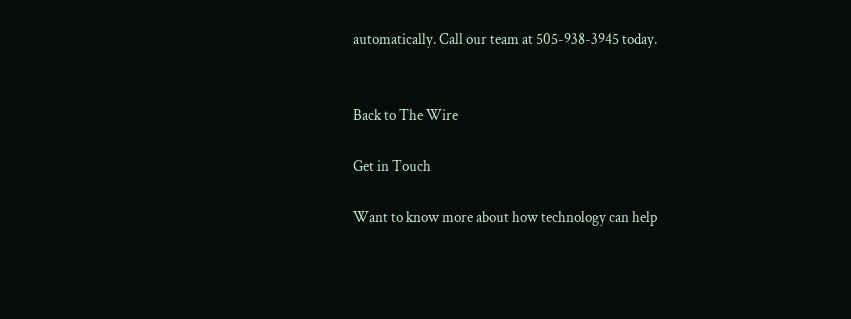automatically. Call our team at 505-938-3945 today.


Back to The Wire

Get in Touch

Want to know more about how technology can help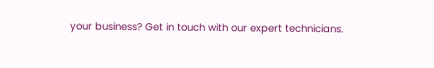your business? Get in touch with our expert technicians.